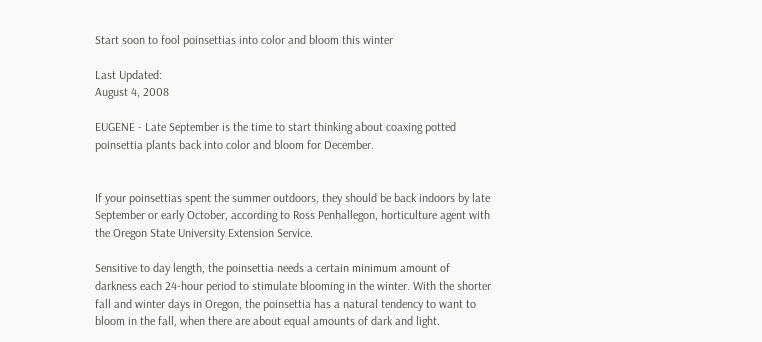Start soon to fool poinsettias into color and bloom this winter

Last Updated:
August 4, 2008

EUGENE - Late September is the time to start thinking about coaxing potted poinsettia plants back into color and bloom for December.


If your poinsettias spent the summer outdoors, they should be back indoors by late September or early October, according to Ross Penhallegon, horticulture agent with the Oregon State University Extension Service.

Sensitive to day length, the poinsettia needs a certain minimum amount of darkness each 24-hour period to stimulate blooming in the winter. With the shorter fall and winter days in Oregon, the poinsettia has a natural tendency to want to bloom in the fall, when there are about equal amounts of dark and light.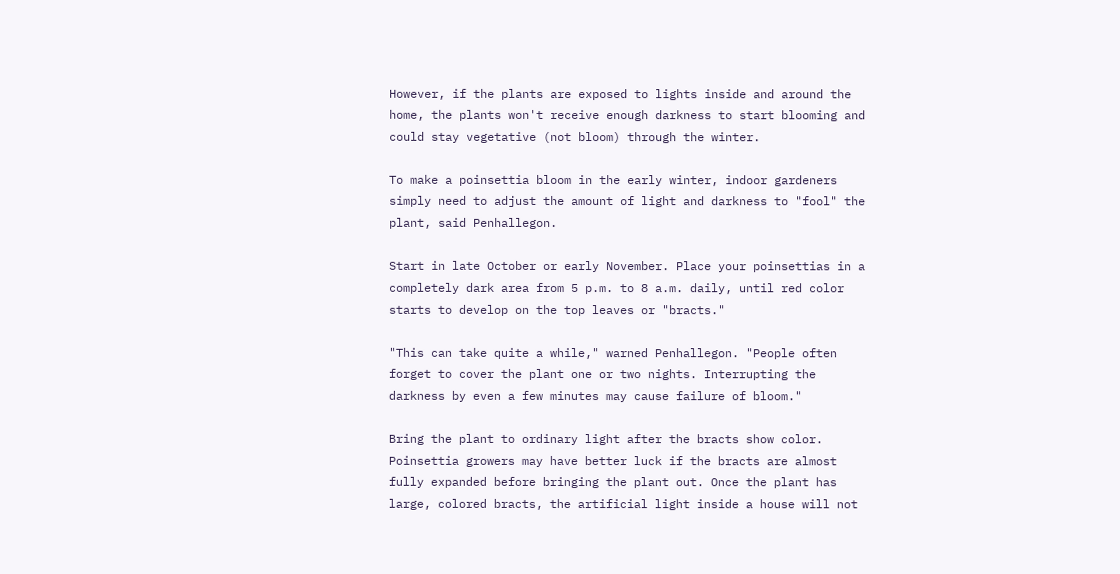However, if the plants are exposed to lights inside and around the home, the plants won't receive enough darkness to start blooming and could stay vegetative (not bloom) through the winter.

To make a poinsettia bloom in the early winter, indoor gardeners simply need to adjust the amount of light and darkness to "fool" the plant, said Penhallegon.

Start in late October or early November. Place your poinsettias in a completely dark area from 5 p.m. to 8 a.m. daily, until red color starts to develop on the top leaves or "bracts."

"This can take quite a while," warned Penhallegon. "People often forget to cover the plant one or two nights. Interrupting the darkness by even a few minutes may cause failure of bloom."

Bring the plant to ordinary light after the bracts show color. Poinsettia growers may have better luck if the bracts are almost fully expanded before bringing the plant out. Once the plant has large, colored bracts, the artificial light inside a house will not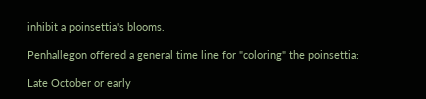inhibit a poinsettia's blooms.

Penhallegon offered a general time line for "coloring" the poinsettia:

Late October or early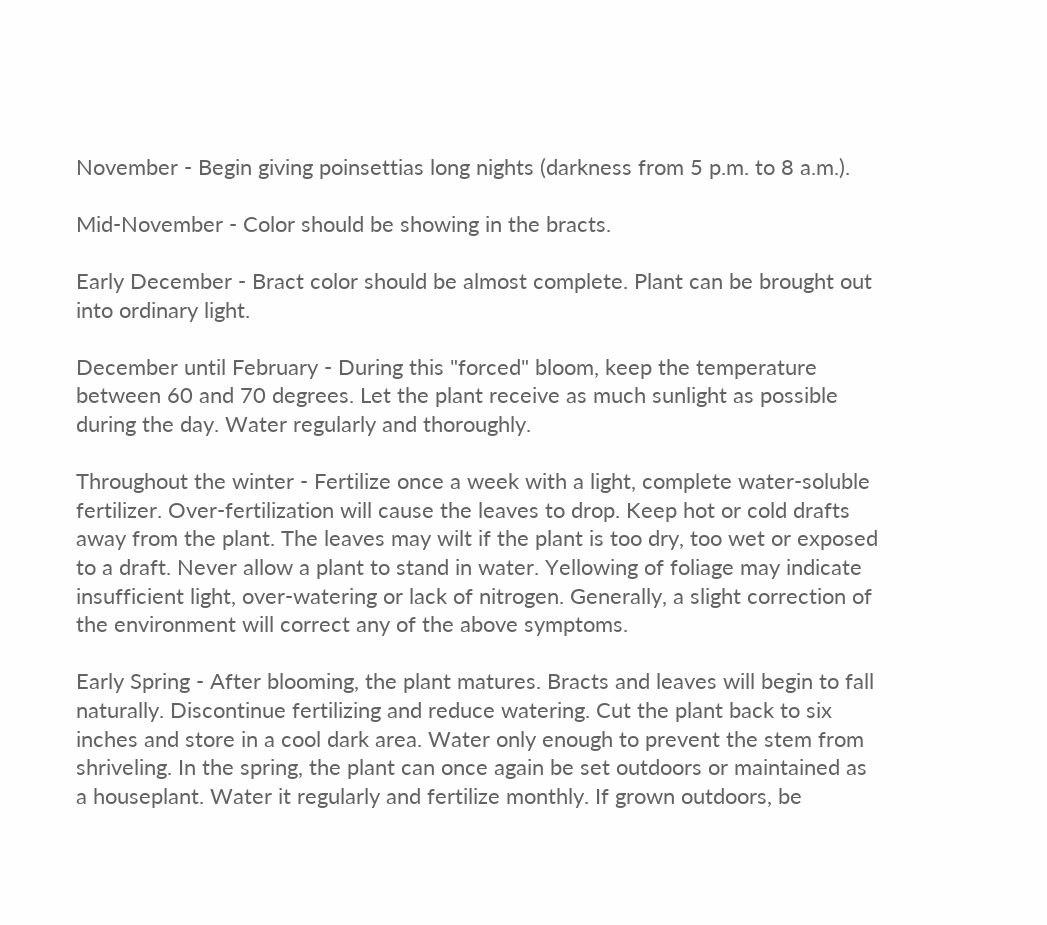November - Begin giving poinsettias long nights (darkness from 5 p.m. to 8 a.m.).

Mid-November - Color should be showing in the bracts.

Early December - Bract color should be almost complete. Plant can be brought out into ordinary light.

December until February - During this "forced" bloom, keep the temperature between 60 and 70 degrees. Let the plant receive as much sunlight as possible during the day. Water regularly and thoroughly.

Throughout the winter - Fertilize once a week with a light, complete water-soluble fertilizer. Over-fertilization will cause the leaves to drop. Keep hot or cold drafts away from the plant. The leaves may wilt if the plant is too dry, too wet or exposed to a draft. Never allow a plant to stand in water. Yellowing of foliage may indicate insufficient light, over-watering or lack of nitrogen. Generally, a slight correction of the environment will correct any of the above symptoms.

Early Spring - After blooming, the plant matures. Bracts and leaves will begin to fall naturally. Discontinue fertilizing and reduce watering. Cut the plant back to six inches and store in a cool dark area. Water only enough to prevent the stem from shriveling. In the spring, the plant can once again be set outdoors or maintained as a houseplant. Water it regularly and fertilize monthly. If grown outdoors, be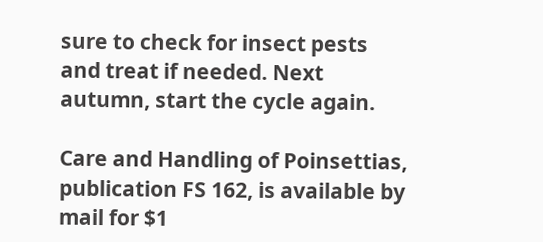sure to check for insect pests and treat if needed. Next autumn, start the cycle again.

Care and Handling of Poinsettias, publication FS 162, is available by mail for $1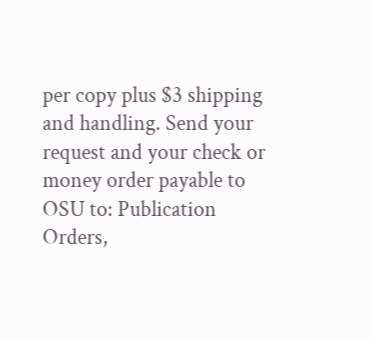per copy plus $3 shipping and handling. Send your request and your check or money order payable to OSU to: Publication Orders,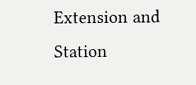Extension and Station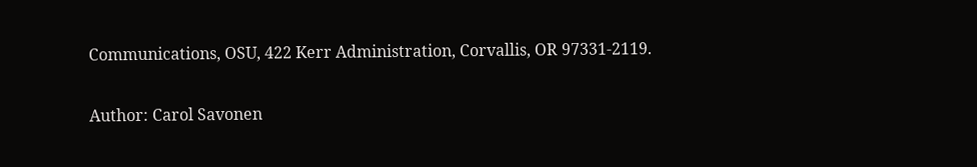Communications, OSU, 422 Kerr Administration, Corvallis, OR 97331-2119.

Author: Carol Savonen